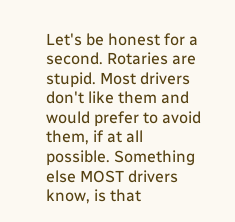Let's be honest for a second. Rotaries are stupid. Most drivers don't like them and would prefer to avoid them, if at all possible. Something else MOST drivers know, is that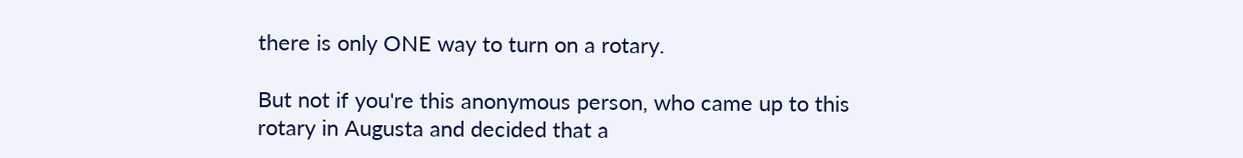there is only ONE way to turn on a rotary.

But not if you're this anonymous person, who came up to this rotary in Augusta and decided that a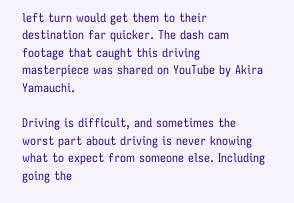left turn would get them to their destination far quicker. The dash cam footage that caught this driving masterpiece was shared on YouTube by Akira Yamauchi.

Driving is difficult, and sometimes the worst part about driving is never knowing what to expect from someone else. Including going the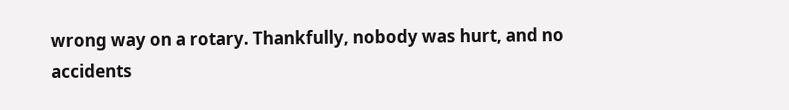wrong way on a rotary. Thankfully, nobody was hurt, and no accidents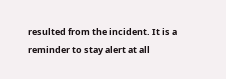resulted from the incident. It is a reminder to stay alert at all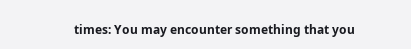times: You may encounter something that you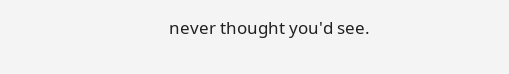never thought you'd see.